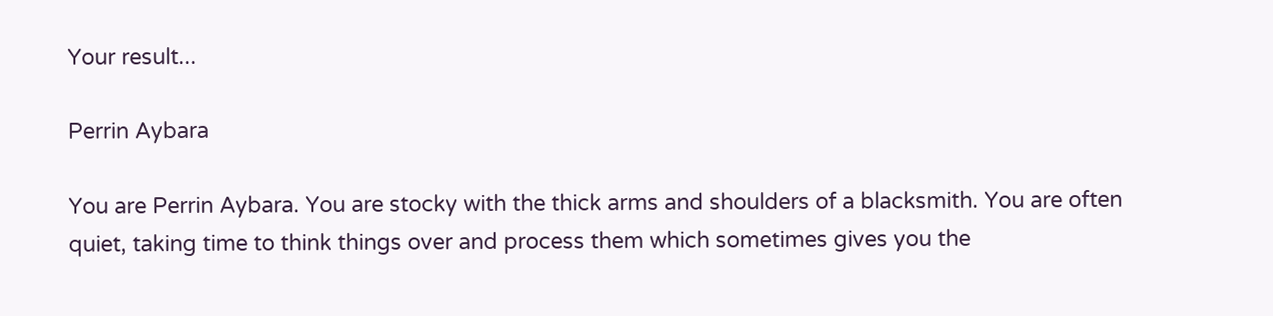Your result...

Perrin Aybara

You are Perrin Aybara. You are stocky with the thick arms and shoulders of a blacksmith. You are often quiet, taking time to think things over and process them which sometimes gives you the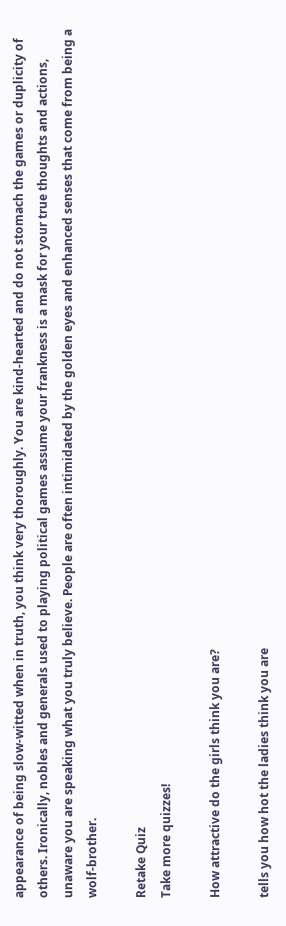appearance of being slow-witted when in truth, you think very thoroughly. You are kind-hearted and do not stomach the games or duplicity of others. Ironically, nobles and generals used to playing political games assume your frankness is a mask for your true thoughts and actions, unaware you are speaking what you truly believe. People are often intimidated by the golden eyes and enhanced senses that come from being a wolf-brother.

Retake Quiz
Take more quizzes!

How attractive do the girls think you are?

tells you how hot the ladies think you are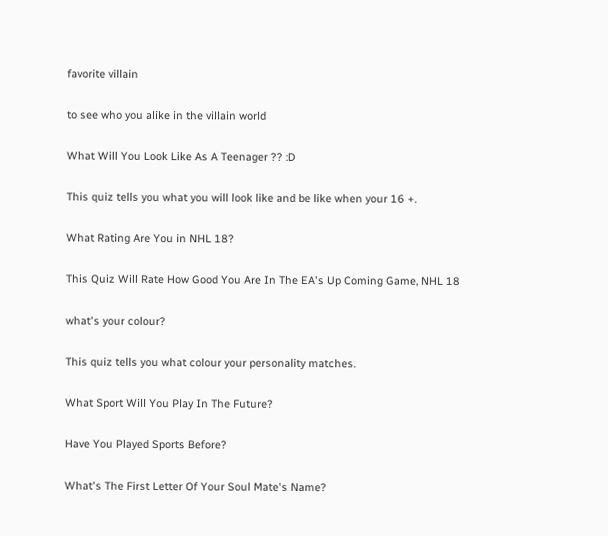favorite villain

to see who you alike in the villain world

What Will You Look Like As A Teenager ?? :D

This quiz tells you what you will look like and be like when your 16 +.

What Rating Are You in NHL 18?

This Quiz Will Rate How Good You Are In The EA's Up Coming Game, NHL 18

what's your colour?

This quiz tells you what colour your personality matches.

What Sport Will You Play In The Future?

Have You Played Sports Before?

What's The First Letter Of Your Soul Mate's Name?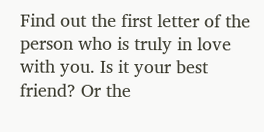Find out the first letter of the person who is truly in love with you. Is it your best friend? Or the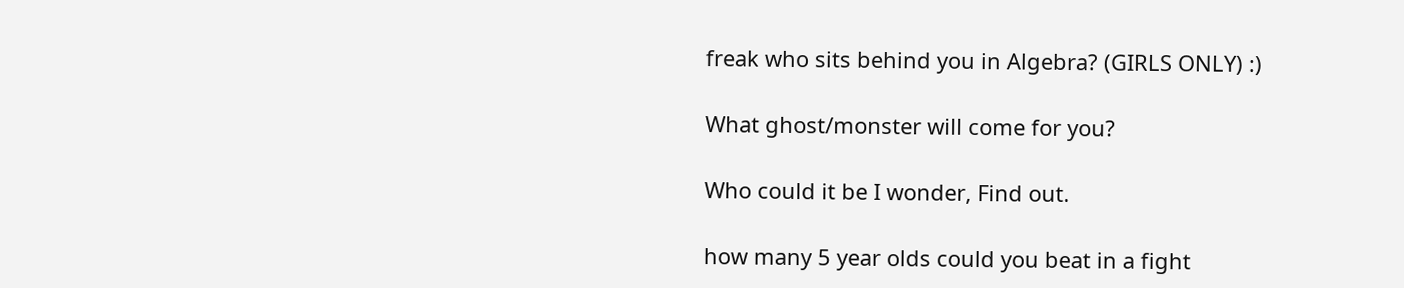freak who sits behind you in Algebra? (GIRLS ONLY) :)

What ghost/monster will come for you?

Who could it be I wonder, Find out.

how many 5 year olds could you beat in a fight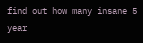find out how many insane 5 year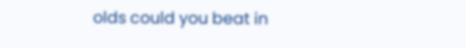olds could you beat in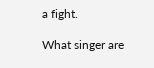a fight.

What singer are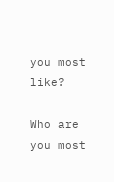you most like?

Who are you most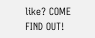like? COME FIND OUT!